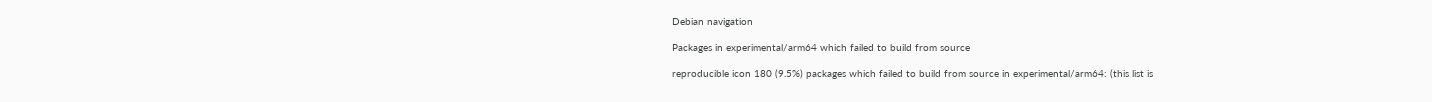Debian navigation

Packages in experimental/arm64 which failed to build from source

reproducible icon 180 (9.5%) packages which failed to build from source in experimental/arm64: (this list is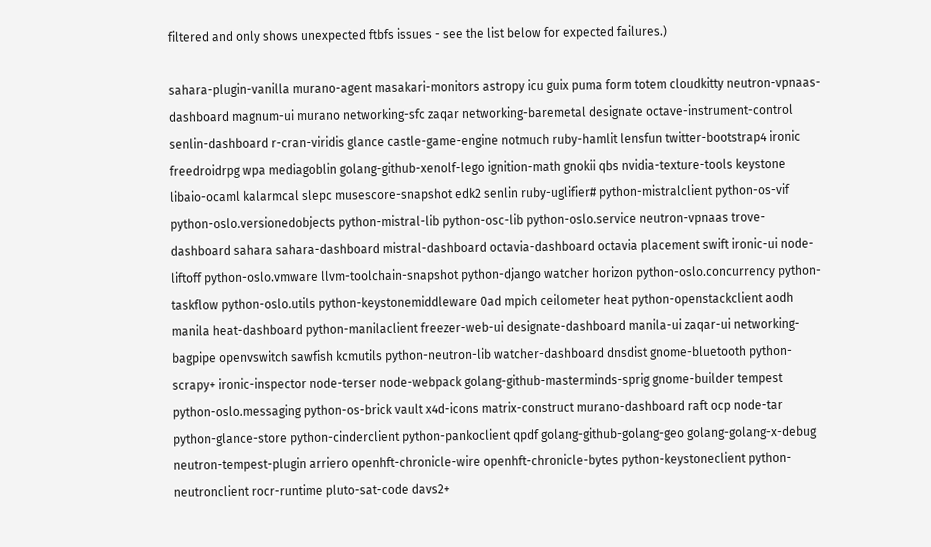filtered and only shows unexpected ftbfs issues - see the list below for expected failures.)

sahara-plugin-vanilla murano-agent masakari-monitors astropy icu guix puma form totem cloudkitty neutron-vpnaas-dashboard magnum-ui murano networking-sfc zaqar networking-baremetal designate octave-instrument-control senlin-dashboard r-cran-viridis glance castle-game-engine notmuch ruby-hamlit lensfun twitter-bootstrap4 ironic freedroidrpg wpa mediagoblin golang-github-xenolf-lego ignition-math gnokii qbs nvidia-texture-tools keystone libaio-ocaml kalarmcal slepc musescore-snapshot edk2 senlin ruby-uglifier# python-mistralclient python-os-vif python-oslo.versionedobjects python-mistral-lib python-osc-lib python-oslo.service neutron-vpnaas trove-dashboard sahara sahara-dashboard mistral-dashboard octavia-dashboard octavia placement swift ironic-ui node-liftoff python-oslo.vmware llvm-toolchain-snapshot python-django watcher horizon python-oslo.concurrency python-taskflow python-oslo.utils python-keystonemiddleware 0ad mpich ceilometer heat python-openstackclient aodh manila heat-dashboard python-manilaclient freezer-web-ui designate-dashboard manila-ui zaqar-ui networking-bagpipe openvswitch sawfish kcmutils python-neutron-lib watcher-dashboard dnsdist gnome-bluetooth python-scrapy+ ironic-inspector node-terser node-webpack golang-github-masterminds-sprig gnome-builder tempest python-oslo.messaging python-os-brick vault x4d-icons matrix-construct murano-dashboard raft ocp node-tar python-glance-store python-cinderclient python-pankoclient qpdf golang-github-golang-geo golang-golang-x-debug neutron-tempest-plugin arriero openhft-chronicle-wire openhft-chronicle-bytes python-keystoneclient python-neutronclient rocr-runtime pluto-sat-code davs2+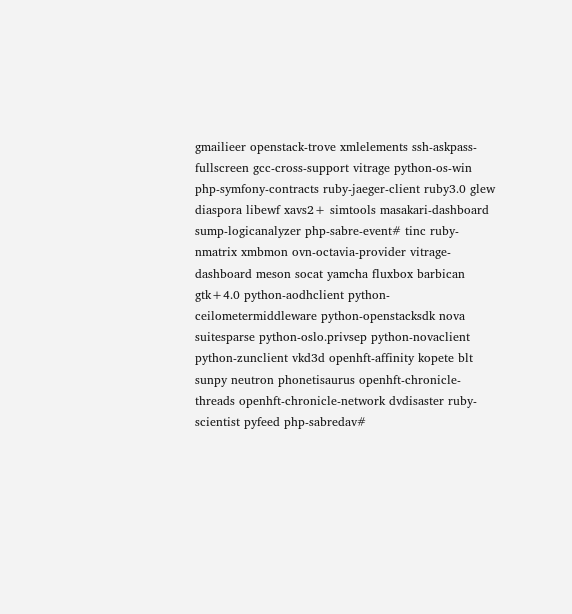gmailieer openstack-trove xmlelements ssh-askpass-fullscreen gcc-cross-support vitrage python-os-win php-symfony-contracts ruby-jaeger-client ruby3.0 glew diaspora libewf xavs2+ simtools masakari-dashboard sump-logicanalyzer php-sabre-event# tinc ruby-nmatrix xmbmon ovn-octavia-provider vitrage-dashboard meson socat yamcha fluxbox barbican gtk+4.0 python-aodhclient python-ceilometermiddleware python-openstacksdk nova suitesparse python-oslo.privsep python-novaclient python-zunclient vkd3d openhft-affinity kopete blt sunpy neutron phonetisaurus openhft-chronicle-threads openhft-chronicle-network dvdisaster ruby-scientist pyfeed php-sabredav#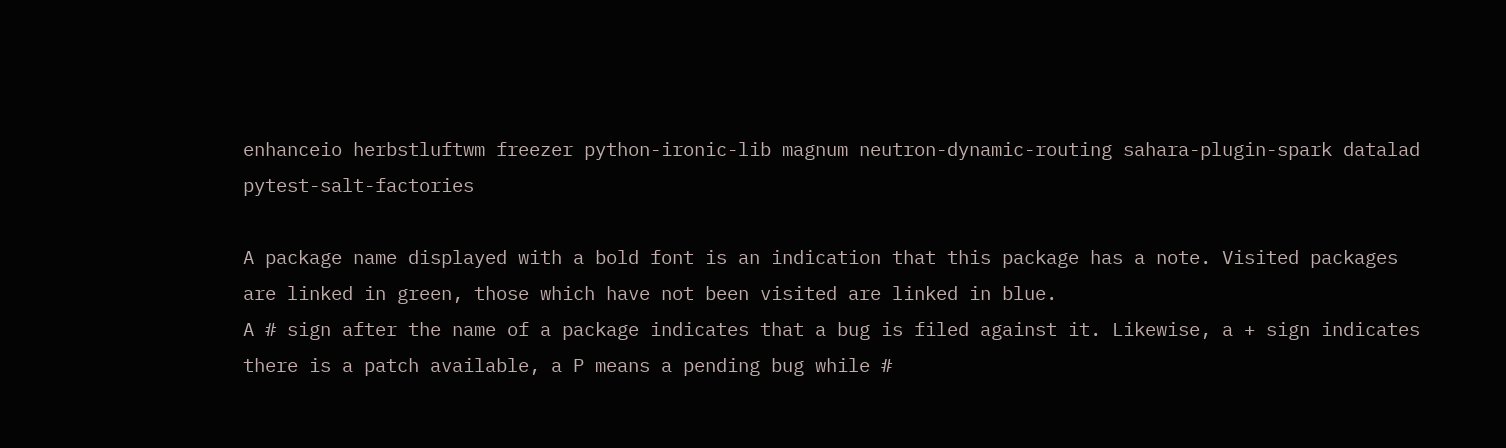enhanceio herbstluftwm freezer python-ironic-lib magnum neutron-dynamic-routing sahara-plugin-spark datalad pytest-salt-factories

A package name displayed with a bold font is an indication that this package has a note. Visited packages are linked in green, those which have not been visited are linked in blue.
A # sign after the name of a package indicates that a bug is filed against it. Likewise, a + sign indicates there is a patch available, a P means a pending bug while #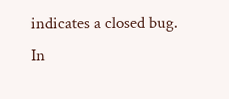indicates a closed bug. In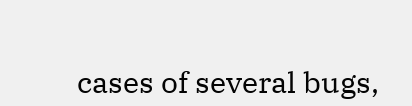cases of several bugs,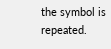the symbol is repeated.